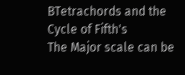BTetrachords and the Cycle of Fifth's
The Major scale can be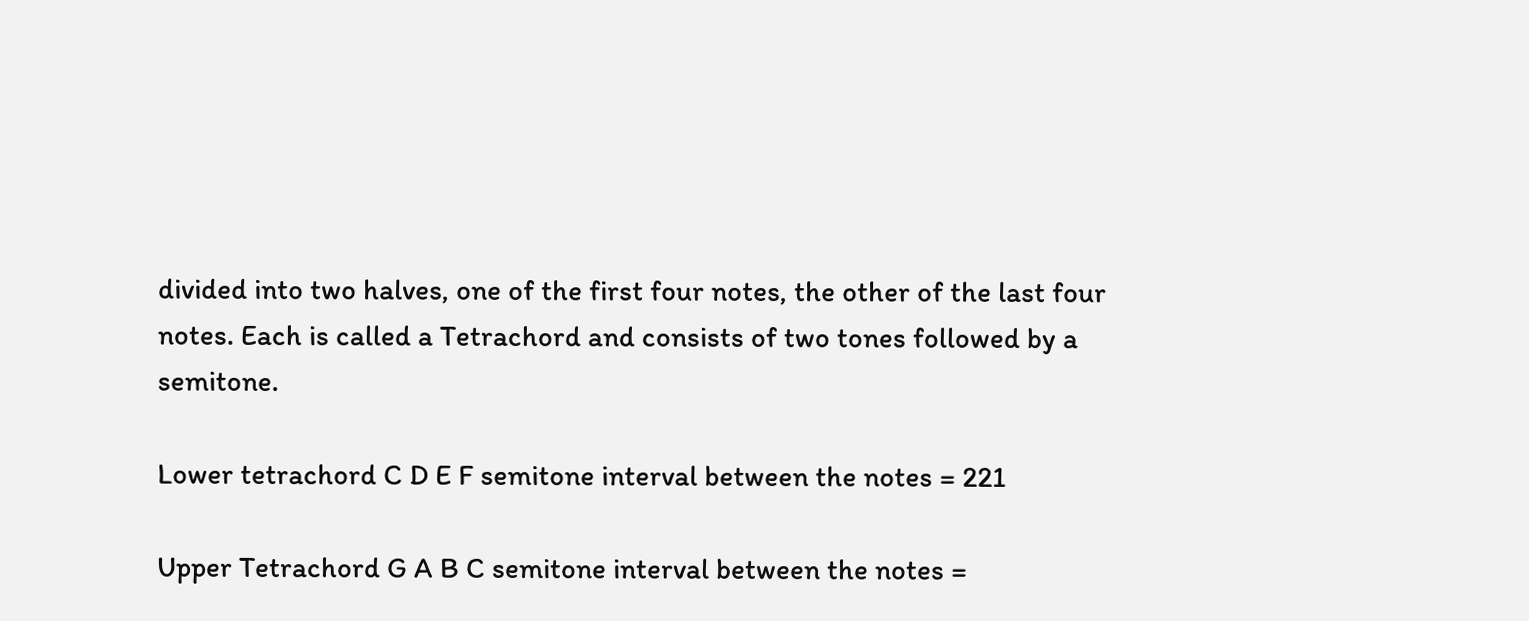divided into two halves, one of the first four notes, the other of the last four notes. Each is called a Tetrachord and consists of two tones followed by a semitone.

Lower tetrachord C D E F semitone interval between the notes = 221

Upper Tetrachord G A B C semitone interval between the notes =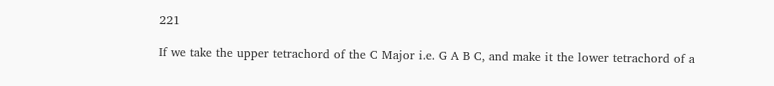221

If we take the upper tetrachord of the C Major i.e. G A B C, and make it the lower tetrachord of a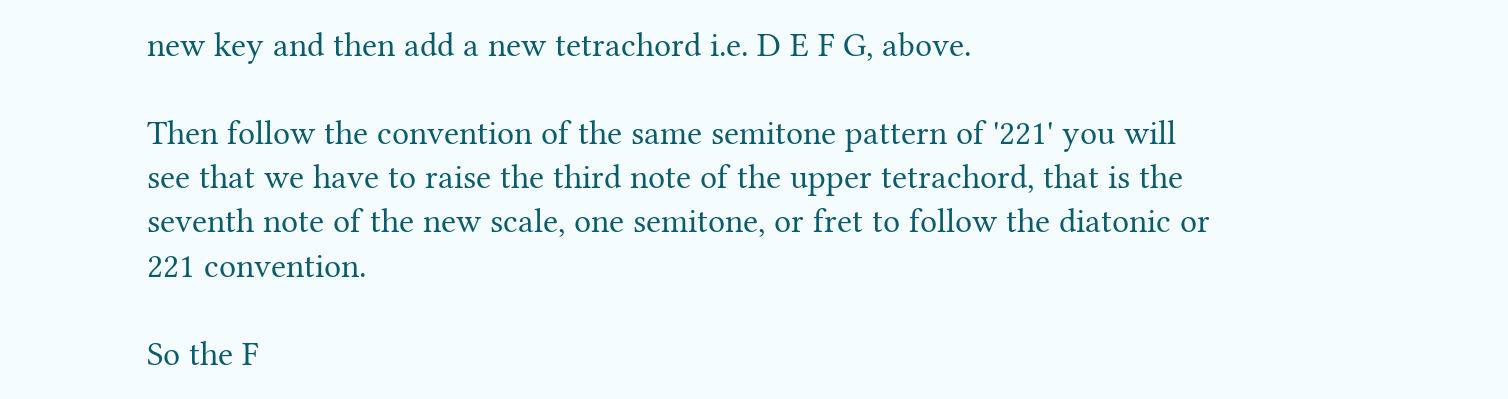new key and then add a new tetrachord i.e. D E F G, above.

Then follow the convention of the same semitone pattern of '221' you will see that we have to raise the third note of the upper tetrachord, that is the seventh note of the new scale, one semitone, or fret to follow the diatonic or 221 convention.

So the F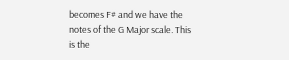becomes F# and we have the notes of the G Major scale. This is the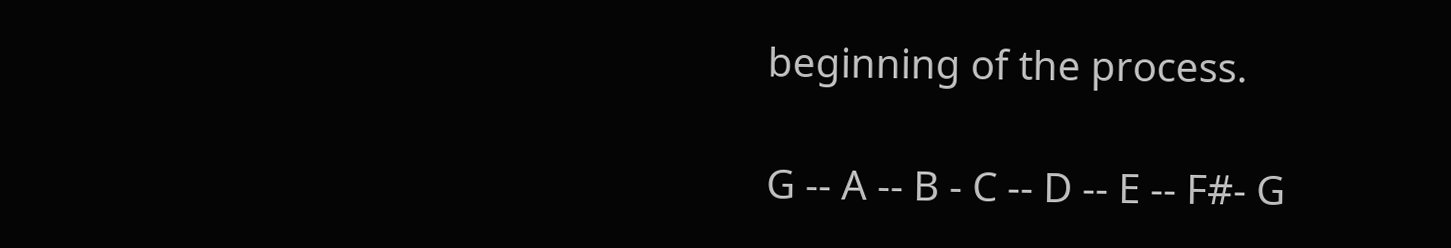beginning of the process.

G -- A -- B - C -- D -- E -- F#- G